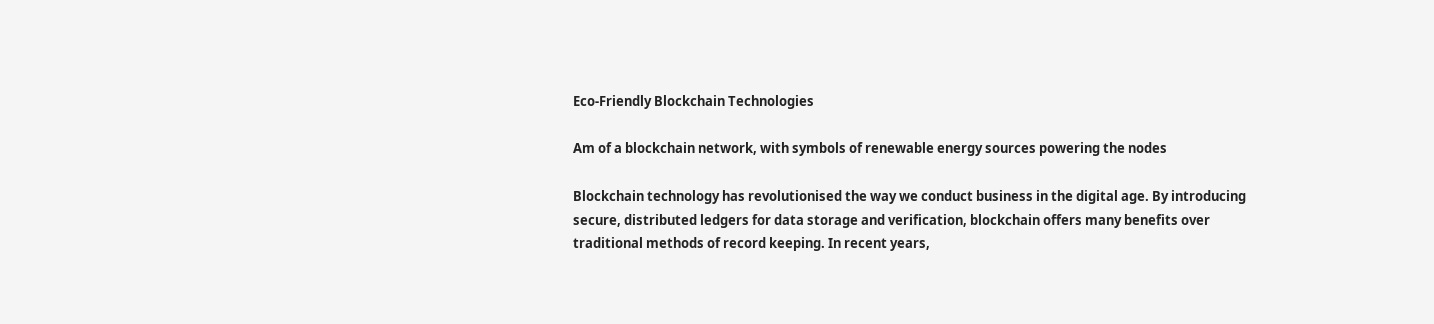Eco-Friendly Blockchain Technologies

Am of a blockchain network, with symbols of renewable energy sources powering the nodes

Blockchain technology has revolutionised the way we conduct business in the digital age. By introducing secure, distributed ledgers for data storage and verification, blockchain offers many benefits over traditional methods of record keeping. In recent years,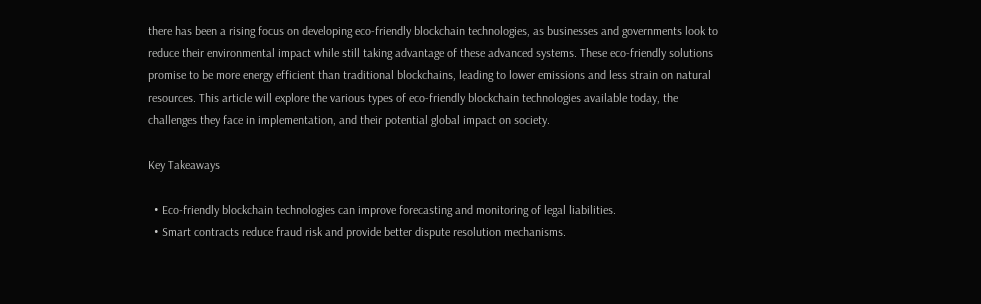there has been a rising focus on developing eco-friendly blockchain technologies, as businesses and governments look to reduce their environmental impact while still taking advantage of these advanced systems. These eco-friendly solutions promise to be more energy efficient than traditional blockchains, leading to lower emissions and less strain on natural resources. This article will explore the various types of eco-friendly blockchain technologies available today, the challenges they face in implementation, and their potential global impact on society.

Key Takeaways

  • Eco-friendly blockchain technologies can improve forecasting and monitoring of legal liabilities.
  • Smart contracts reduce fraud risk and provide better dispute resolution mechanisms.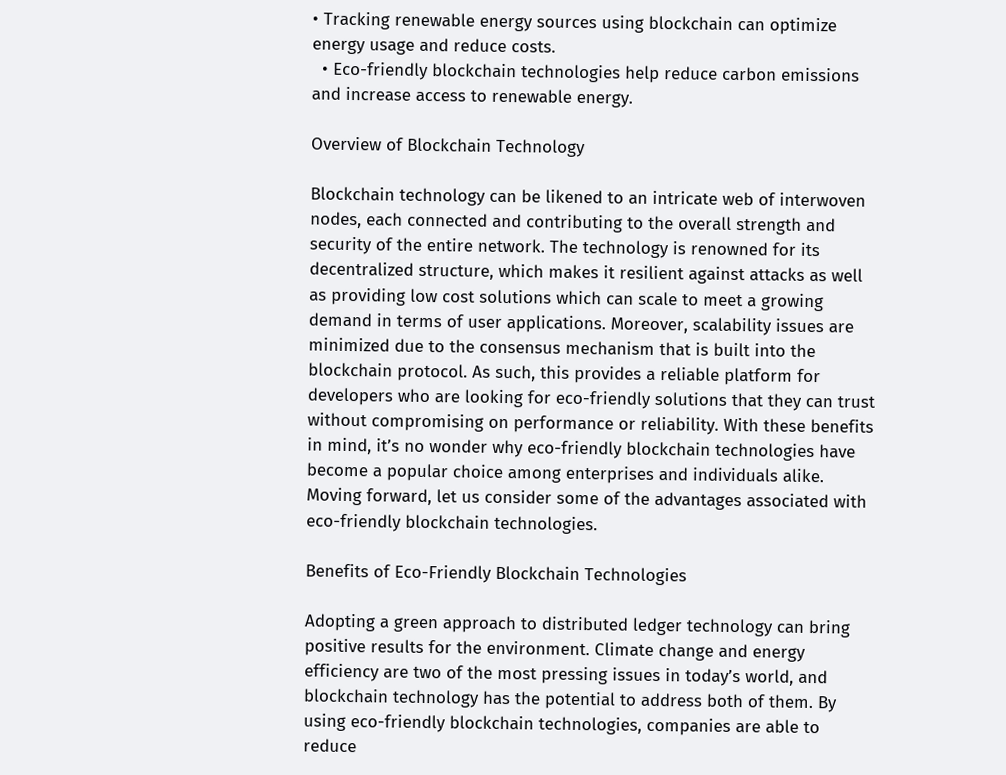• Tracking renewable energy sources using blockchain can optimize energy usage and reduce costs.
  • Eco-friendly blockchain technologies help reduce carbon emissions and increase access to renewable energy.

Overview of Blockchain Technology

Blockchain technology can be likened to an intricate web of interwoven nodes, each connected and contributing to the overall strength and security of the entire network. The technology is renowned for its decentralized structure, which makes it resilient against attacks as well as providing low cost solutions which can scale to meet a growing demand in terms of user applications. Moreover, scalability issues are minimized due to the consensus mechanism that is built into the blockchain protocol. As such, this provides a reliable platform for developers who are looking for eco-friendly solutions that they can trust without compromising on performance or reliability. With these benefits in mind, it’s no wonder why eco-friendly blockchain technologies have become a popular choice among enterprises and individuals alike. Moving forward, let us consider some of the advantages associated with eco-friendly blockchain technologies.

Benefits of Eco-Friendly Blockchain Technologies

Adopting a green approach to distributed ledger technology can bring positive results for the environment. Climate change and energy efficiency are two of the most pressing issues in today’s world, and blockchain technology has the potential to address both of them. By using eco-friendly blockchain technologies, companies are able to reduce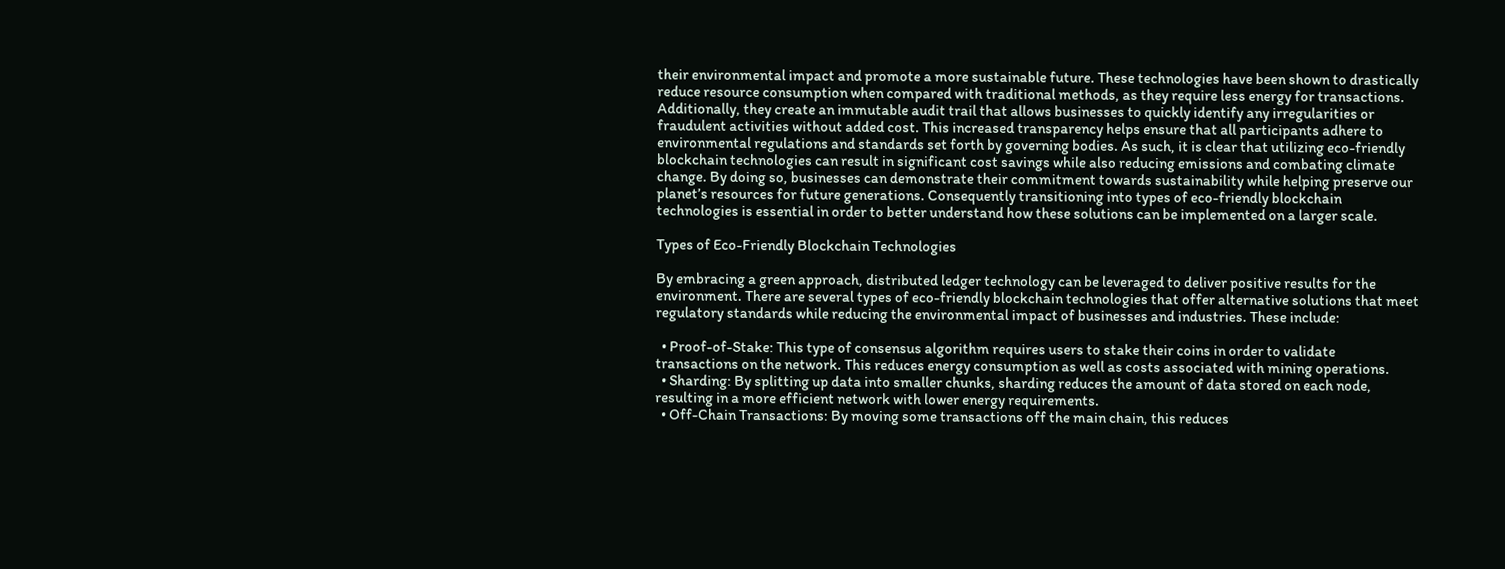their environmental impact and promote a more sustainable future. These technologies have been shown to drastically reduce resource consumption when compared with traditional methods, as they require less energy for transactions. Additionally, they create an immutable audit trail that allows businesses to quickly identify any irregularities or fraudulent activities without added cost. This increased transparency helps ensure that all participants adhere to environmental regulations and standards set forth by governing bodies. As such, it is clear that utilizing eco-friendly blockchain technologies can result in significant cost savings while also reducing emissions and combating climate change. By doing so, businesses can demonstrate their commitment towards sustainability while helping preserve our planet’s resources for future generations. Consequently transitioning into types of eco-friendly blockchain technologies is essential in order to better understand how these solutions can be implemented on a larger scale.

Types of Eco-Friendly Blockchain Technologies

By embracing a green approach, distributed ledger technology can be leveraged to deliver positive results for the environment. There are several types of eco-friendly blockchain technologies that offer alternative solutions that meet regulatory standards while reducing the environmental impact of businesses and industries. These include:

  • Proof-of-Stake: This type of consensus algorithm requires users to stake their coins in order to validate transactions on the network. This reduces energy consumption as well as costs associated with mining operations.
  • Sharding: By splitting up data into smaller chunks, sharding reduces the amount of data stored on each node, resulting in a more efficient network with lower energy requirements.
  • Off-Chain Transactions: By moving some transactions off the main chain, this reduces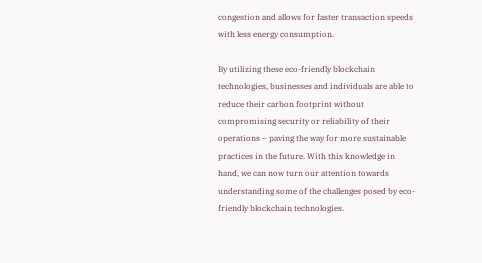congestion and allows for faster transaction speeds with less energy consumption.

By utilizing these eco-friendly blockchain technologies, businesses and individuals are able to reduce their carbon footprint without compromising security or reliability of their operations – paving the way for more sustainable practices in the future. With this knowledge in hand, we can now turn our attention towards understanding some of the challenges posed by eco-friendly blockchain technologies.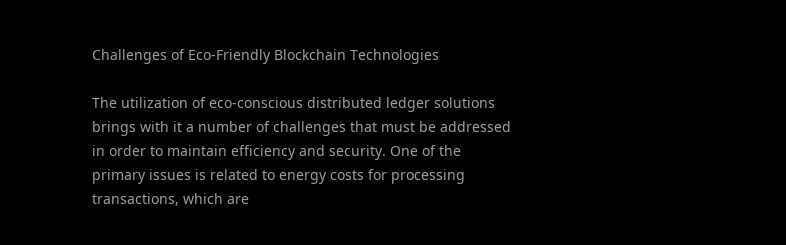Challenges of Eco-Friendly Blockchain Technologies

The utilization of eco-conscious distributed ledger solutions brings with it a number of challenges that must be addressed in order to maintain efficiency and security. One of the primary issues is related to energy costs for processing transactions, which are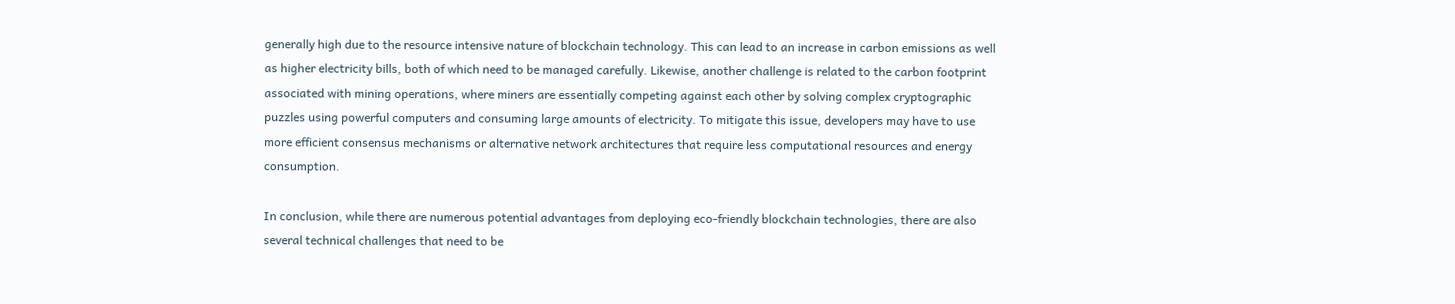generally high due to the resource intensive nature of blockchain technology. This can lead to an increase in carbon emissions as well as higher electricity bills, both of which need to be managed carefully. Likewise, another challenge is related to the carbon footprint associated with mining operations, where miners are essentially competing against each other by solving complex cryptographic puzzles using powerful computers and consuming large amounts of electricity. To mitigate this issue, developers may have to use more efficient consensus mechanisms or alternative network architectures that require less computational resources and energy consumption.

In conclusion, while there are numerous potential advantages from deploying eco-friendly blockchain technologies, there are also several technical challenges that need to be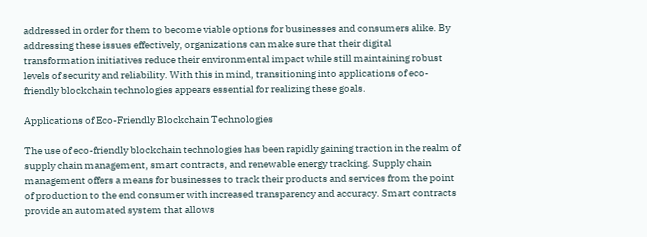addressed in order for them to become viable options for businesses and consumers alike. By addressing these issues effectively, organizations can make sure that their digital transformation initiatives reduce their environmental impact while still maintaining robust levels of security and reliability. With this in mind, transitioning into applications of eco-friendly blockchain technologies appears essential for realizing these goals.

Applications of Eco-Friendly Blockchain Technologies

The use of eco-friendly blockchain technologies has been rapidly gaining traction in the realm of supply chain management, smart contracts, and renewable energy tracking. Supply chain management offers a means for businesses to track their products and services from the point of production to the end consumer with increased transparency and accuracy. Smart contracts provide an automated system that allows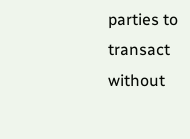parties to transact without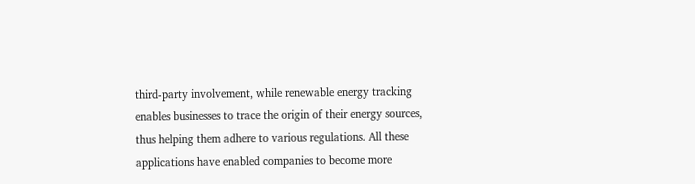third-party involvement, while renewable energy tracking enables businesses to trace the origin of their energy sources, thus helping them adhere to various regulations. All these applications have enabled companies to become more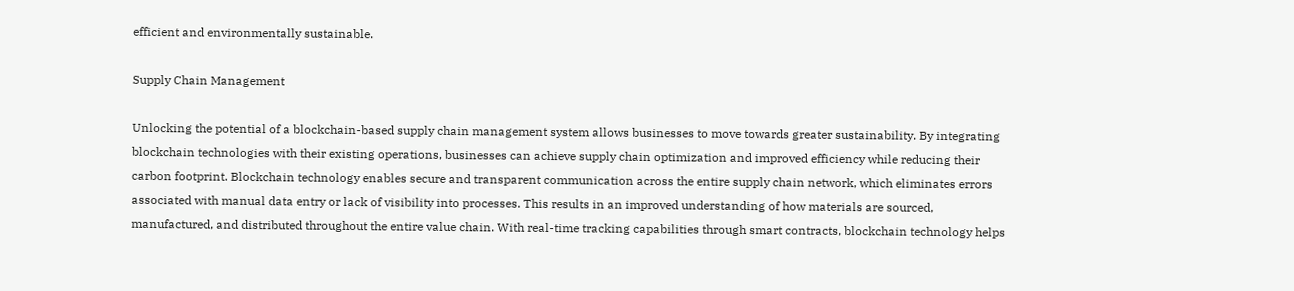efficient and environmentally sustainable.

Supply Chain Management

Unlocking the potential of a blockchain-based supply chain management system allows businesses to move towards greater sustainability. By integrating blockchain technologies with their existing operations, businesses can achieve supply chain optimization and improved efficiency while reducing their carbon footprint. Blockchain technology enables secure and transparent communication across the entire supply chain network, which eliminates errors associated with manual data entry or lack of visibility into processes. This results in an improved understanding of how materials are sourced, manufactured, and distributed throughout the entire value chain. With real-time tracking capabilities through smart contracts, blockchain technology helps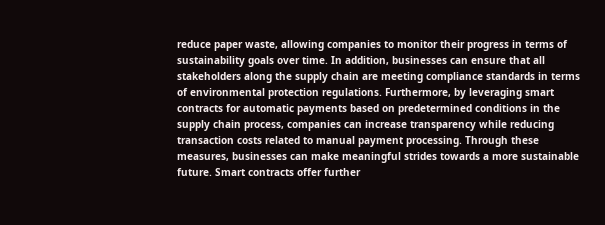reduce paper waste, allowing companies to monitor their progress in terms of sustainability goals over time. In addition, businesses can ensure that all stakeholders along the supply chain are meeting compliance standards in terms of environmental protection regulations. Furthermore, by leveraging smart contracts for automatic payments based on predetermined conditions in the supply chain process, companies can increase transparency while reducing transaction costs related to manual payment processing. Through these measures, businesses can make meaningful strides towards a more sustainable future. Smart contracts offer further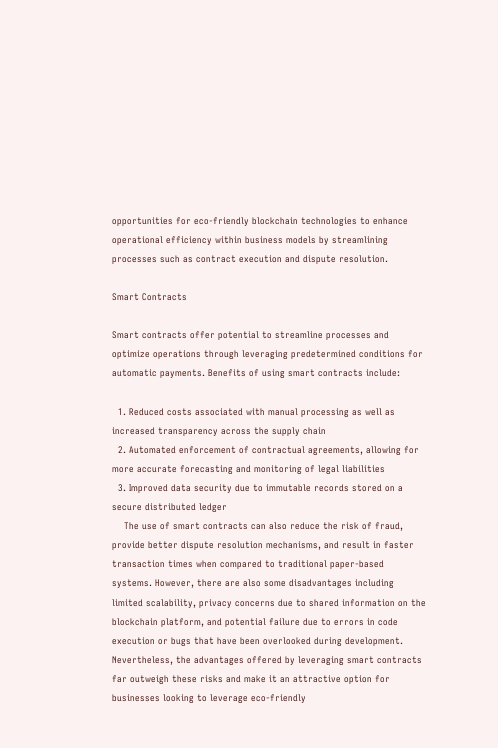opportunities for eco-friendly blockchain technologies to enhance operational efficiency within business models by streamlining processes such as contract execution and dispute resolution.

Smart Contracts

Smart contracts offer potential to streamline processes and optimize operations through leveraging predetermined conditions for automatic payments. Benefits of using smart contracts include:

  1. Reduced costs associated with manual processing as well as increased transparency across the supply chain
  2. Automated enforcement of contractual agreements, allowing for more accurate forecasting and monitoring of legal liabilities
  3. Improved data security due to immutable records stored on a secure distributed ledger
    The use of smart contracts can also reduce the risk of fraud, provide better dispute resolution mechanisms, and result in faster transaction times when compared to traditional paper-based systems. However, there are also some disadvantages including limited scalability, privacy concerns due to shared information on the blockchain platform, and potential failure due to errors in code execution or bugs that have been overlooked during development. Nevertheless, the advantages offered by leveraging smart contracts far outweigh these risks and make it an attractive option for businesses looking to leverage eco-friendly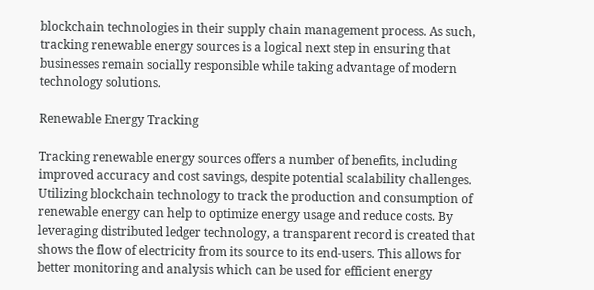blockchain technologies in their supply chain management process. As such, tracking renewable energy sources is a logical next step in ensuring that businesses remain socially responsible while taking advantage of modern technology solutions.

Renewable Energy Tracking

Tracking renewable energy sources offers a number of benefits, including improved accuracy and cost savings, despite potential scalability challenges. Utilizing blockchain technology to track the production and consumption of renewable energy can help to optimize energy usage and reduce costs. By leveraging distributed ledger technology, a transparent record is created that shows the flow of electricity from its source to its end-users. This allows for better monitoring and analysis which can be used for efficient energy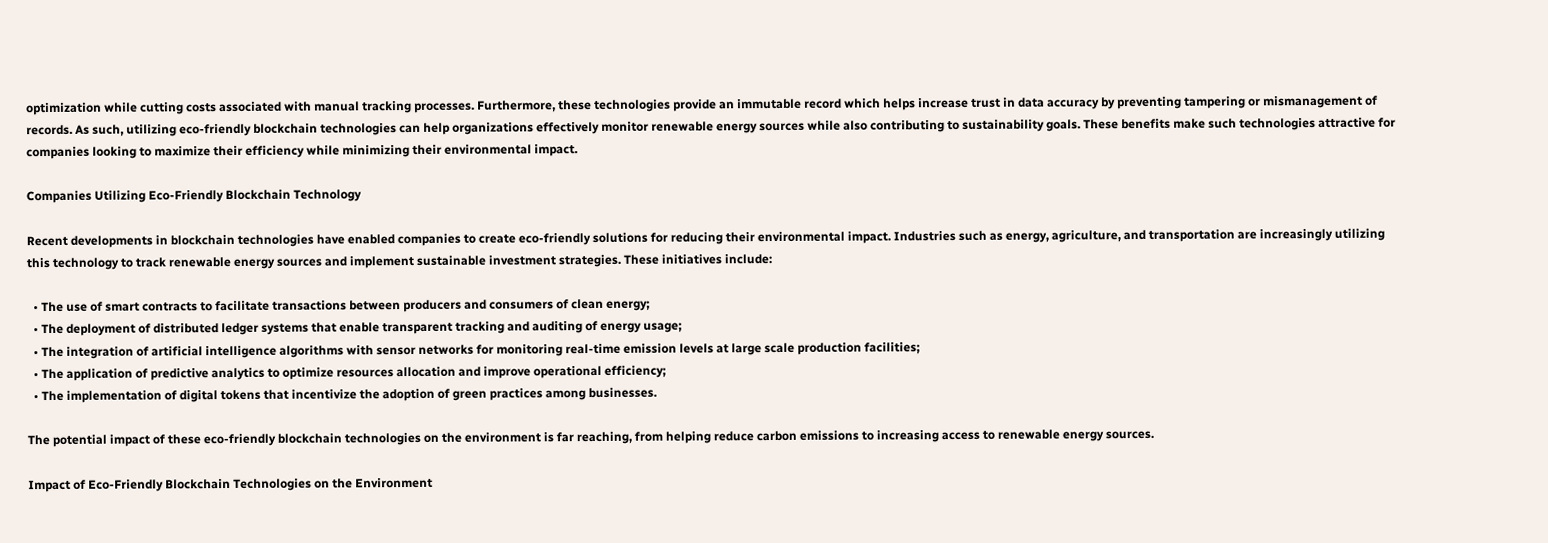optimization while cutting costs associated with manual tracking processes. Furthermore, these technologies provide an immutable record which helps increase trust in data accuracy by preventing tampering or mismanagement of records. As such, utilizing eco-friendly blockchain technologies can help organizations effectively monitor renewable energy sources while also contributing to sustainability goals. These benefits make such technologies attractive for companies looking to maximize their efficiency while minimizing their environmental impact.

Companies Utilizing Eco-Friendly Blockchain Technology

Recent developments in blockchain technologies have enabled companies to create eco-friendly solutions for reducing their environmental impact. Industries such as energy, agriculture, and transportation are increasingly utilizing this technology to track renewable energy sources and implement sustainable investment strategies. These initiatives include:

  • The use of smart contracts to facilitate transactions between producers and consumers of clean energy;
  • The deployment of distributed ledger systems that enable transparent tracking and auditing of energy usage;
  • The integration of artificial intelligence algorithms with sensor networks for monitoring real-time emission levels at large scale production facilities;
  • The application of predictive analytics to optimize resources allocation and improve operational efficiency;
  • The implementation of digital tokens that incentivize the adoption of green practices among businesses.

The potential impact of these eco-friendly blockchain technologies on the environment is far reaching, from helping reduce carbon emissions to increasing access to renewable energy sources.

Impact of Eco-Friendly Blockchain Technologies on the Environment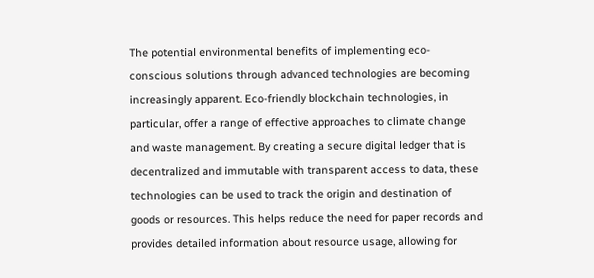The potential environmental benefits of implementing eco-conscious solutions through advanced technologies are becoming increasingly apparent. Eco-friendly blockchain technologies, in particular, offer a range of effective approaches to climate change and waste management. By creating a secure digital ledger that is decentralized and immutable with transparent access to data, these technologies can be used to track the origin and destination of goods or resources. This helps reduce the need for paper records and provides detailed information about resource usage, allowing for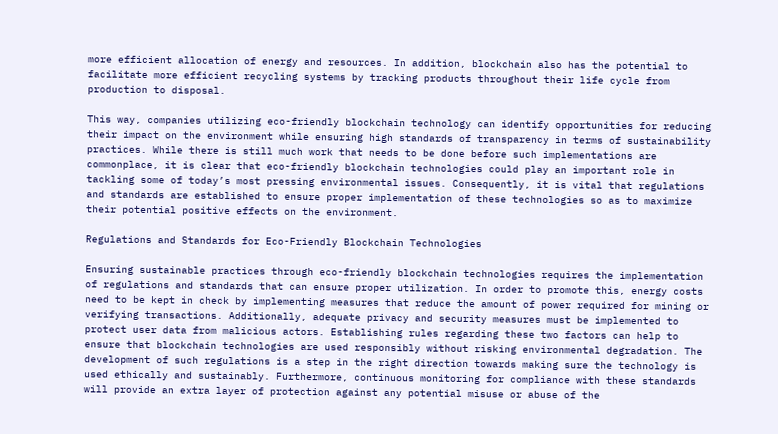more efficient allocation of energy and resources. In addition, blockchain also has the potential to facilitate more efficient recycling systems by tracking products throughout their life cycle from production to disposal.

This way, companies utilizing eco-friendly blockchain technology can identify opportunities for reducing their impact on the environment while ensuring high standards of transparency in terms of sustainability practices. While there is still much work that needs to be done before such implementations are commonplace, it is clear that eco-friendly blockchain technologies could play an important role in tackling some of today’s most pressing environmental issues. Consequently, it is vital that regulations and standards are established to ensure proper implementation of these technologies so as to maximize their potential positive effects on the environment.

Regulations and Standards for Eco-Friendly Blockchain Technologies

Ensuring sustainable practices through eco-friendly blockchain technologies requires the implementation of regulations and standards that can ensure proper utilization. In order to promote this, energy costs need to be kept in check by implementing measures that reduce the amount of power required for mining or verifying transactions. Additionally, adequate privacy and security measures must be implemented to protect user data from malicious actors. Establishing rules regarding these two factors can help to ensure that blockchain technologies are used responsibly without risking environmental degradation. The development of such regulations is a step in the right direction towards making sure the technology is used ethically and sustainably. Furthermore, continuous monitoring for compliance with these standards will provide an extra layer of protection against any potential misuse or abuse of the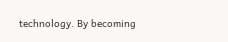technology. By becoming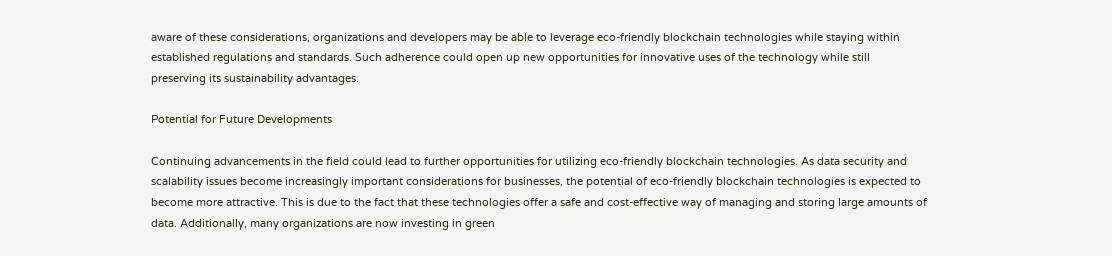aware of these considerations, organizations and developers may be able to leverage eco-friendly blockchain technologies while staying within established regulations and standards. Such adherence could open up new opportunities for innovative uses of the technology while still preserving its sustainability advantages.

Potential for Future Developments

Continuing advancements in the field could lead to further opportunities for utilizing eco-friendly blockchain technologies. As data security and scalability issues become increasingly important considerations for businesses, the potential of eco-friendly blockchain technologies is expected to become more attractive. This is due to the fact that these technologies offer a safe and cost-effective way of managing and storing large amounts of data. Additionally, many organizations are now investing in green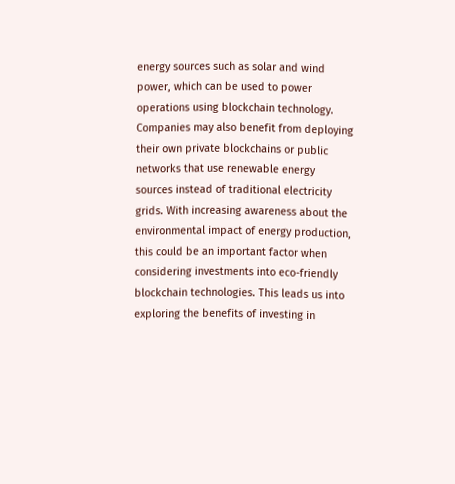energy sources such as solar and wind power, which can be used to power operations using blockchain technology. Companies may also benefit from deploying their own private blockchains or public networks that use renewable energy sources instead of traditional electricity grids. With increasing awareness about the environmental impact of energy production, this could be an important factor when considering investments into eco-friendly blockchain technologies. This leads us into exploring the benefits of investing in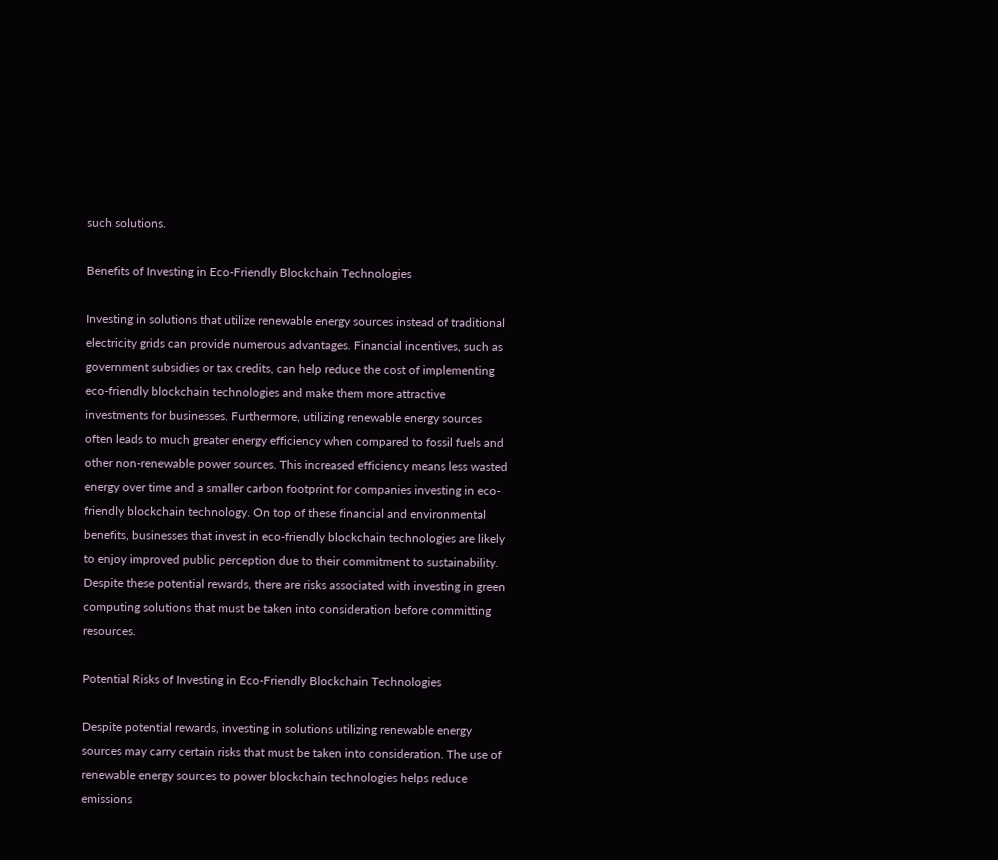such solutions.

Benefits of Investing in Eco-Friendly Blockchain Technologies

Investing in solutions that utilize renewable energy sources instead of traditional electricity grids can provide numerous advantages. Financial incentives, such as government subsidies or tax credits, can help reduce the cost of implementing eco-friendly blockchain technologies and make them more attractive investments for businesses. Furthermore, utilizing renewable energy sources often leads to much greater energy efficiency when compared to fossil fuels and other non-renewable power sources. This increased efficiency means less wasted energy over time and a smaller carbon footprint for companies investing in eco-friendly blockchain technology. On top of these financial and environmental benefits, businesses that invest in eco-friendly blockchain technologies are likely to enjoy improved public perception due to their commitment to sustainability. Despite these potential rewards, there are risks associated with investing in green computing solutions that must be taken into consideration before committing resources.

Potential Risks of Investing in Eco-Friendly Blockchain Technologies

Despite potential rewards, investing in solutions utilizing renewable energy sources may carry certain risks that must be taken into consideration. The use of renewable energy sources to power blockchain technologies helps reduce emissions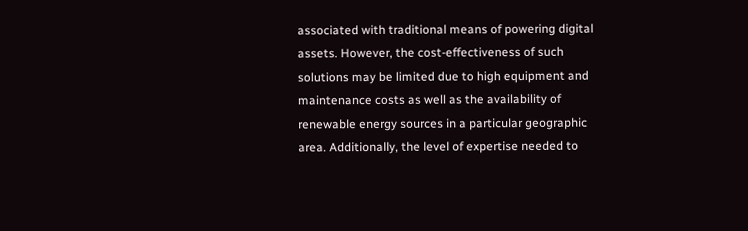associated with traditional means of powering digital assets. However, the cost-effectiveness of such solutions may be limited due to high equipment and maintenance costs as well as the availability of renewable energy sources in a particular geographic area. Additionally, the level of expertise needed to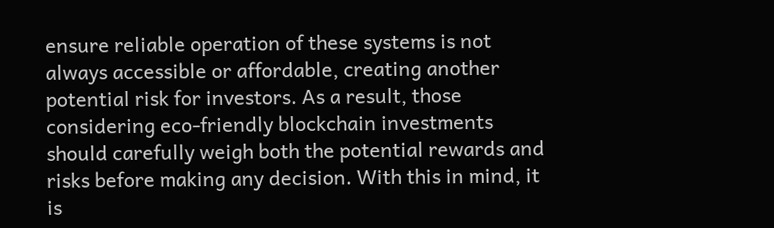ensure reliable operation of these systems is not always accessible or affordable, creating another potential risk for investors. As a result, those considering eco-friendly blockchain investments should carefully weigh both the potential rewards and risks before making any decision. With this in mind, it is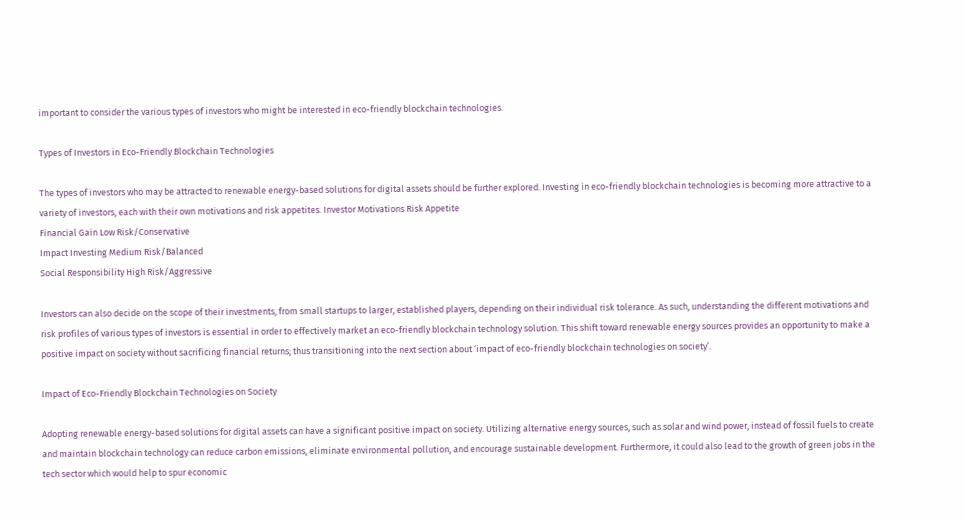important to consider the various types of investors who might be interested in eco-friendly blockchain technologies.

Types of Investors in Eco-Friendly Blockchain Technologies

The types of investors who may be attracted to renewable energy-based solutions for digital assets should be further explored. Investing in eco-friendly blockchain technologies is becoming more attractive to a variety of investors, each with their own motivations and risk appetites. Investor Motivations Risk Appetite
Financial Gain Low Risk/Conservative
Impact Investing Medium Risk/Balanced
Social Responsibility High Risk/Aggressive

Investors can also decide on the scope of their investments, from small startups to larger, established players, depending on their individual risk tolerance. As such, understanding the different motivations and risk profiles of various types of investors is essential in order to effectively market an eco-friendly blockchain technology solution. This shift toward renewable energy sources provides an opportunity to make a positive impact on society without sacrificing financial returns; thus transitioning into the next section about ‘impact of eco-friendly blockchain technologies on society’.

Impact of Eco-Friendly Blockchain Technologies on Society

Adopting renewable energy-based solutions for digital assets can have a significant positive impact on society. Utilizing alternative energy sources, such as solar and wind power, instead of fossil fuels to create and maintain blockchain technology can reduce carbon emissions, eliminate environmental pollution, and encourage sustainable development. Furthermore, it could also lead to the growth of green jobs in the tech sector which would help to spur economic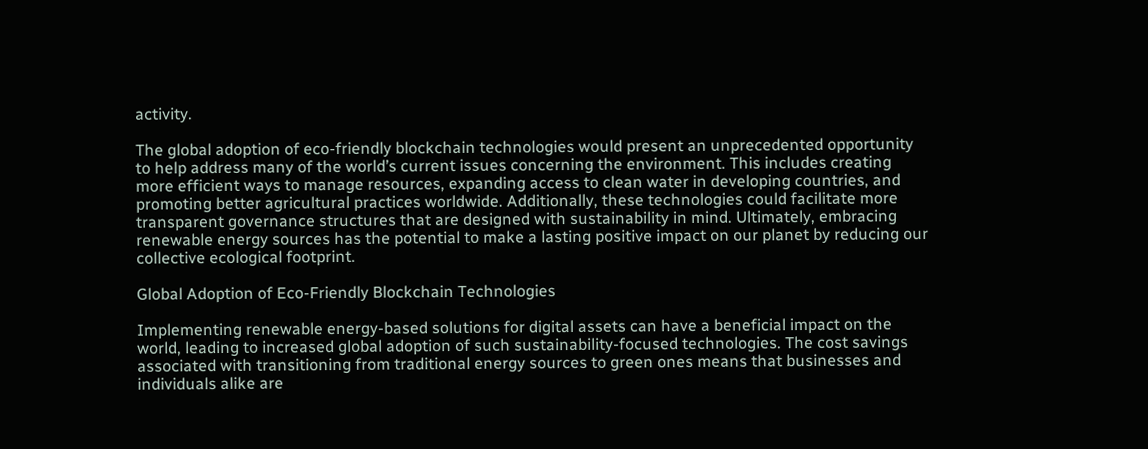activity.

The global adoption of eco-friendly blockchain technologies would present an unprecedented opportunity to help address many of the world’s current issues concerning the environment. This includes creating more efficient ways to manage resources, expanding access to clean water in developing countries, and promoting better agricultural practices worldwide. Additionally, these technologies could facilitate more transparent governance structures that are designed with sustainability in mind. Ultimately, embracing renewable energy sources has the potential to make a lasting positive impact on our planet by reducing our collective ecological footprint.

Global Adoption of Eco-Friendly Blockchain Technologies

Implementing renewable energy-based solutions for digital assets can have a beneficial impact on the world, leading to increased global adoption of such sustainability-focused technologies. The cost savings associated with transitioning from traditional energy sources to green ones means that businesses and individuals alike are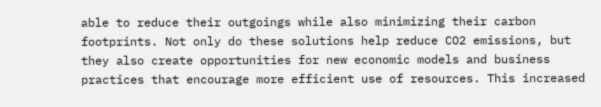able to reduce their outgoings while also minimizing their carbon footprints. Not only do these solutions help reduce CO2 emissions, but they also create opportunities for new economic models and business practices that encourage more efficient use of resources. This increased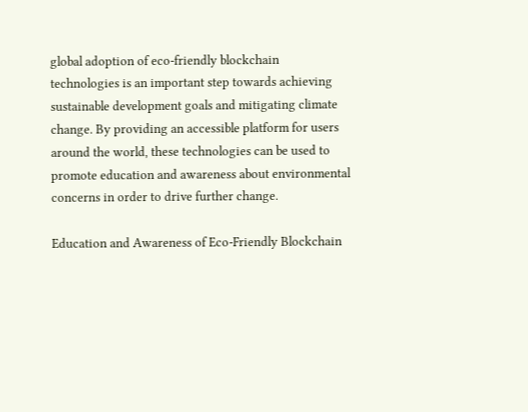global adoption of eco-friendly blockchain technologies is an important step towards achieving sustainable development goals and mitigating climate change. By providing an accessible platform for users around the world, these technologies can be used to promote education and awareness about environmental concerns in order to drive further change.

Education and Awareness of Eco-Friendly Blockchain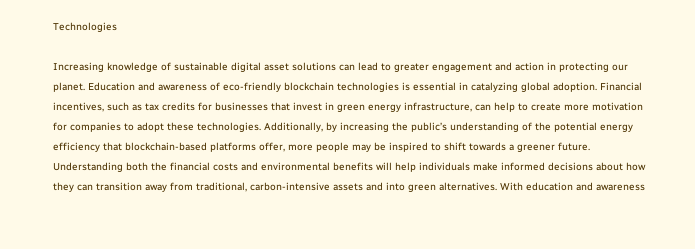Technologies

Increasing knowledge of sustainable digital asset solutions can lead to greater engagement and action in protecting our planet. Education and awareness of eco-friendly blockchain technologies is essential in catalyzing global adoption. Financial incentives, such as tax credits for businesses that invest in green energy infrastructure, can help to create more motivation for companies to adopt these technologies. Additionally, by increasing the public’s understanding of the potential energy efficiency that blockchain-based platforms offer, more people may be inspired to shift towards a greener future. Understanding both the financial costs and environmental benefits will help individuals make informed decisions about how they can transition away from traditional, carbon-intensive assets and into green alternatives. With education and awareness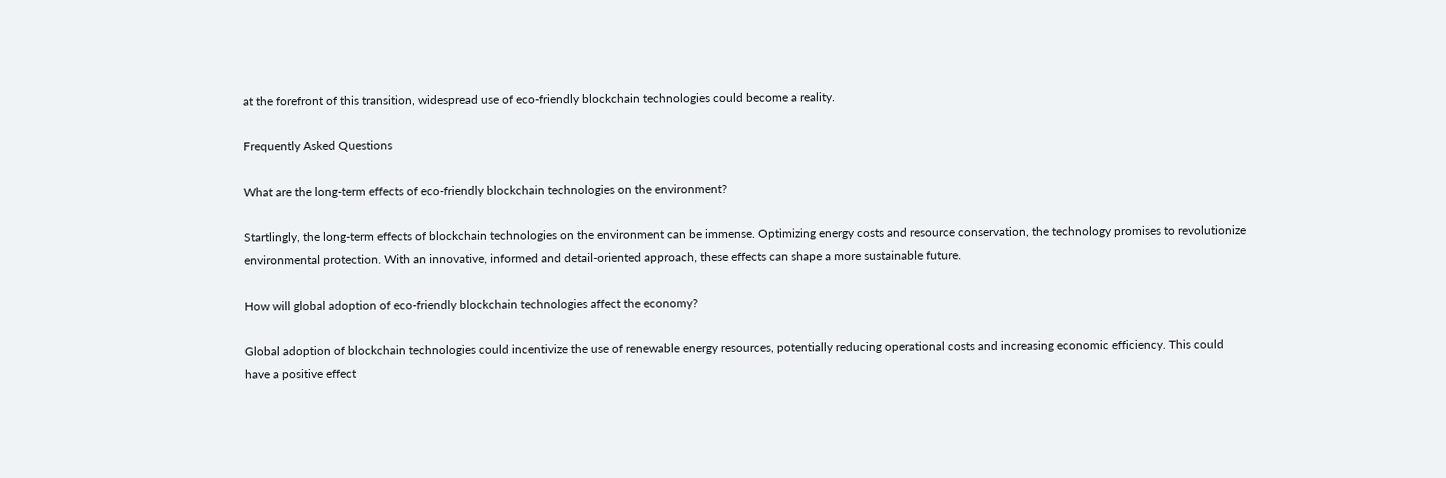at the forefront of this transition, widespread use of eco-friendly blockchain technologies could become a reality.

Frequently Asked Questions

What are the long-term effects of eco-friendly blockchain technologies on the environment?

Startlingly, the long-term effects of blockchain technologies on the environment can be immense. Optimizing energy costs and resource conservation, the technology promises to revolutionize environmental protection. With an innovative, informed and detail-oriented approach, these effects can shape a more sustainable future.

How will global adoption of eco-friendly blockchain technologies affect the economy?

Global adoption of blockchain technologies could incentivize the use of renewable energy resources, potentially reducing operational costs and increasing economic efficiency. This could have a positive effect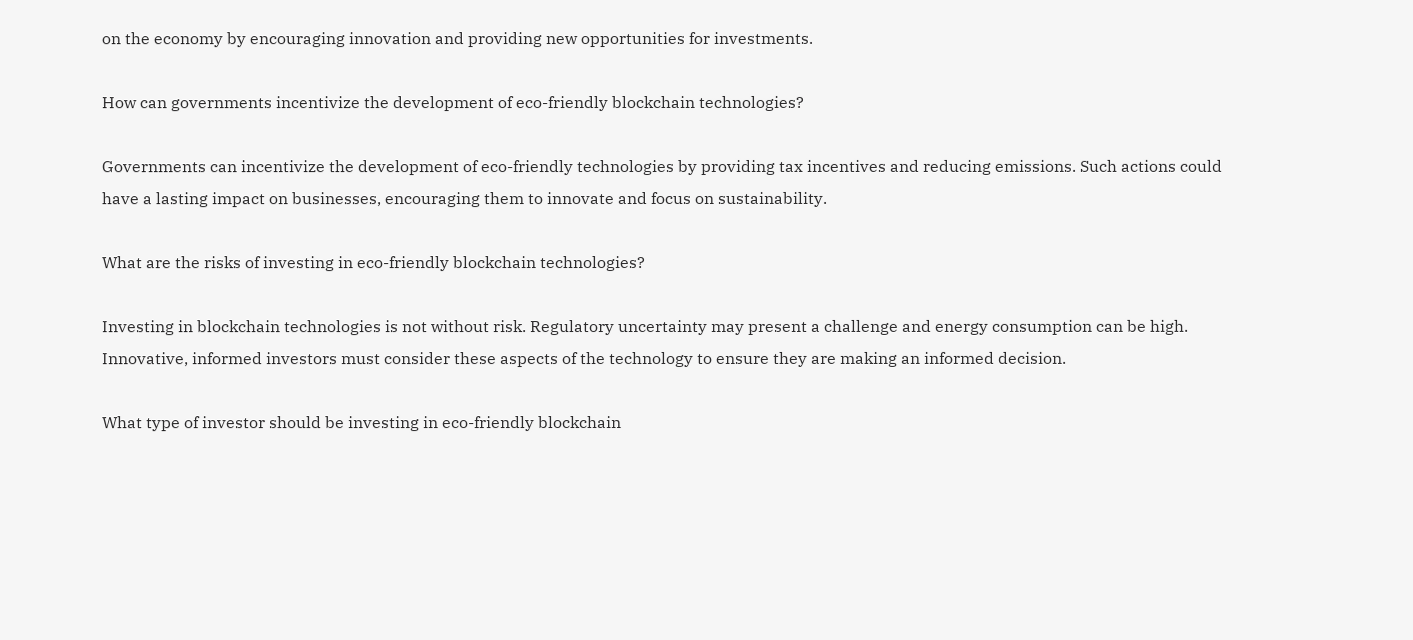on the economy by encouraging innovation and providing new opportunities for investments.

How can governments incentivize the development of eco-friendly blockchain technologies?

Governments can incentivize the development of eco-friendly technologies by providing tax incentives and reducing emissions. Such actions could have a lasting impact on businesses, encouraging them to innovate and focus on sustainability.

What are the risks of investing in eco-friendly blockchain technologies?

Investing in blockchain technologies is not without risk. Regulatory uncertainty may present a challenge and energy consumption can be high. Innovative, informed investors must consider these aspects of the technology to ensure they are making an informed decision.

What type of investor should be investing in eco-friendly blockchain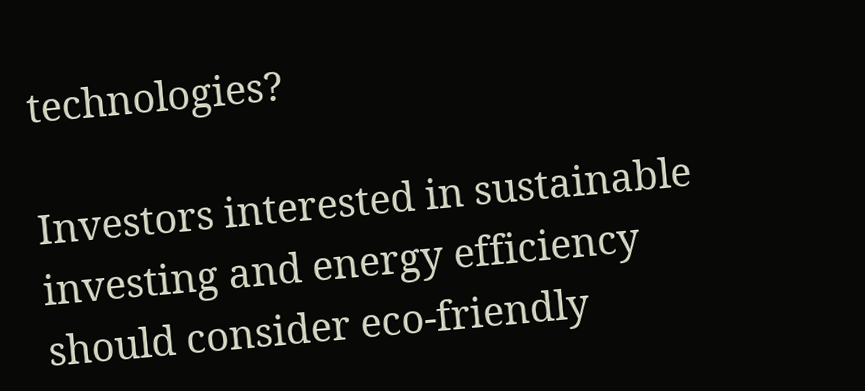technologies?

Investors interested in sustainable investing and energy efficiency should consider eco-friendly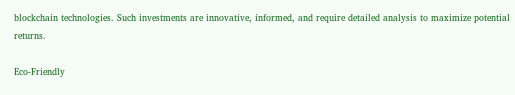blockchain technologies. Such investments are innovative, informed, and require detailed analysis to maximize potential returns.

Eco-Friendly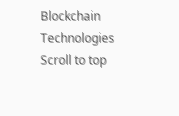Blockchain Technologies
Scroll to top